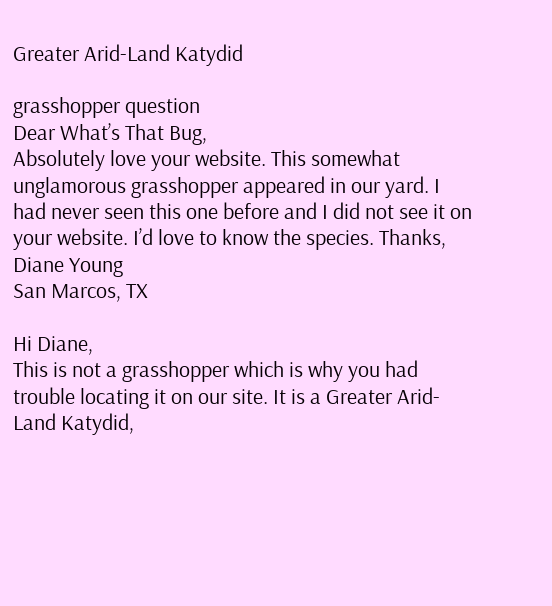Greater Arid-Land Katydid

grasshopper question
Dear What’s That Bug,
Absolutely love your website. This somewhat unglamorous grasshopper appeared in our yard. I had never seen this one before and I did not see it on your website. I’d love to know the species. Thanks,
Diane Young
San Marcos, TX

Hi Diane,
This is not a grasshopper which is why you had trouble locating it on our site. It is a Greater Arid-Land Katydid,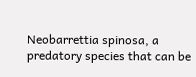Neobarrettia spinosa, a predatory species that can be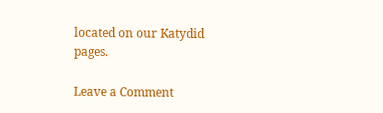located on our Katydid pages.

Leave a Comment